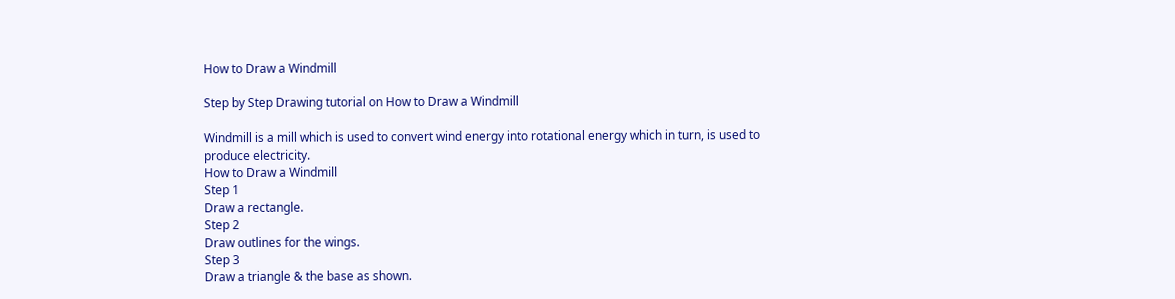How to Draw a Windmill

Step by Step Drawing tutorial on How to Draw a Windmill

Windmill is a mill which is used to convert wind energy into rotational energy which in turn, is used to produce electricity.
How to Draw a Windmill
Step 1
Draw a rectangle.
Step 2
Draw outlines for the wings.
Step 3
Draw a triangle & the base as shown.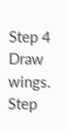Step 4
Draw wings.
Step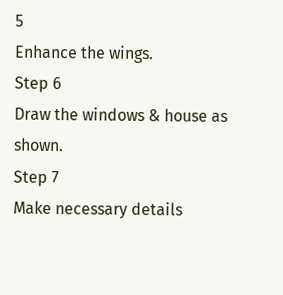5
Enhance the wings.
Step 6
Draw the windows & house as shown.
Step 7
Make necessary details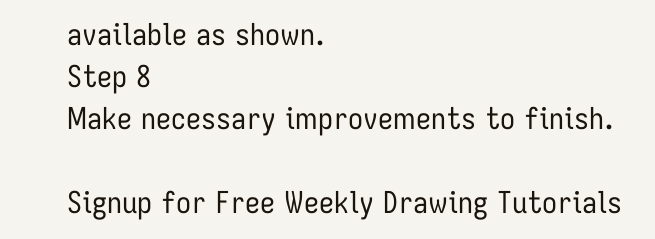available as shown.
Step 8
Make necessary improvements to finish.

Signup for Free Weekly Drawing Tutorials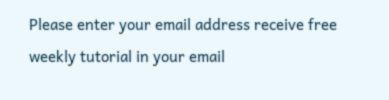Please enter your email address receive free weekly tutorial in your email